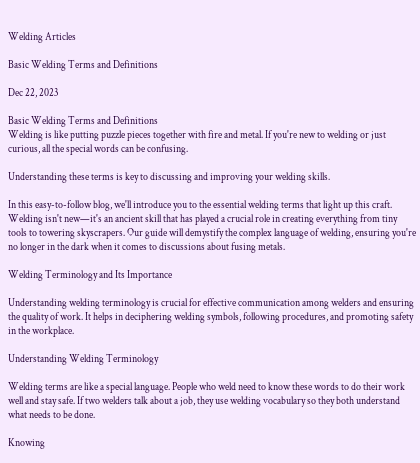Welding Articles

Basic Welding Terms and Definitions

Dec 22, 2023

Basic Welding Terms and Definitions
Welding is like putting puzzle pieces together with fire and metal. If you're new to welding or just curious, all the special words can be confusing.

Understanding these terms is key to discussing and improving your welding skills.

In this easy-to-follow blog, we'll introduce you to the essential welding terms that light up this craft. Welding isn't new—it's an ancient skill that has played a crucial role in creating everything from tiny tools to towering skyscrapers. Our guide will demystify the complex language of welding, ensuring you're no longer in the dark when it comes to discussions about fusing metals.

Welding Terminology and Its Importance

Understanding welding terminology is crucial for effective communication among welders and ensuring the quality of work. It helps in deciphering welding symbols, following procedures, and promoting safety in the workplace.

Understanding Welding Terminology

Welding terms are like a special language. People who weld need to know these words to do their work well and stay safe. If two welders talk about a job, they use welding vocabulary so they both understand what needs to be done.

Knowing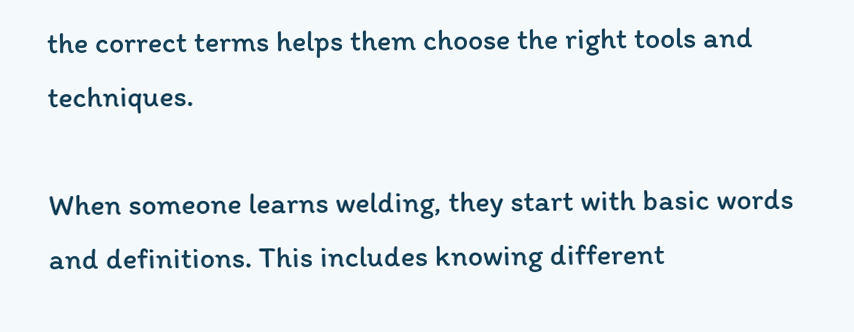the correct terms helps them choose the right tools and techniques.

When someone learns welding, they start with basic words and definitions. This includes knowing different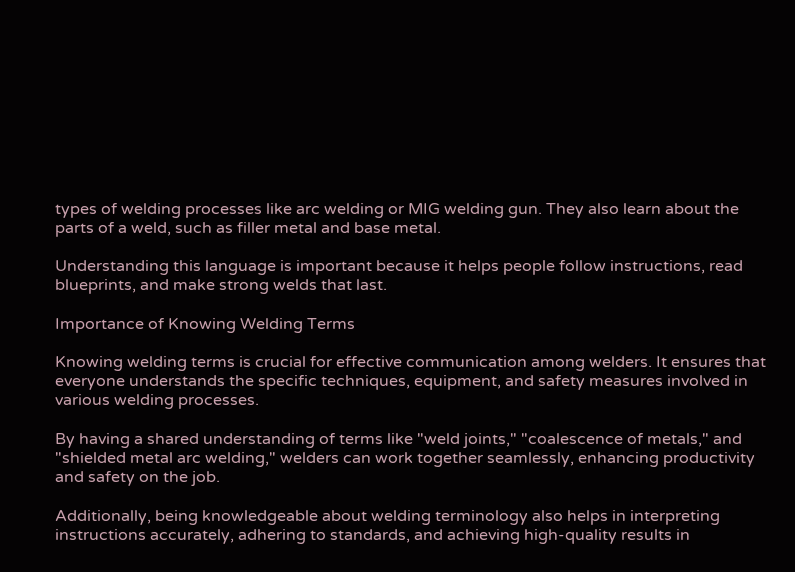types of welding processes like arc welding or MIG welding gun. They also learn about the parts of a weld, such as filler metal and base metal.

Understanding this language is important because it helps people follow instructions, read blueprints, and make strong welds that last.

Importance of Knowing Welding Terms

Knowing welding terms is crucial for effective communication among welders. It ensures that everyone understands the specific techniques, equipment, and safety measures involved in various welding processes.

By having a shared understanding of terms like "weld joints," "coalescence of metals," and "shielded metal arc welding," welders can work together seamlessly, enhancing productivity and safety on the job.

Additionally, being knowledgeable about welding terminology also helps in interpreting instructions accurately, adhering to standards, and achieving high-quality results in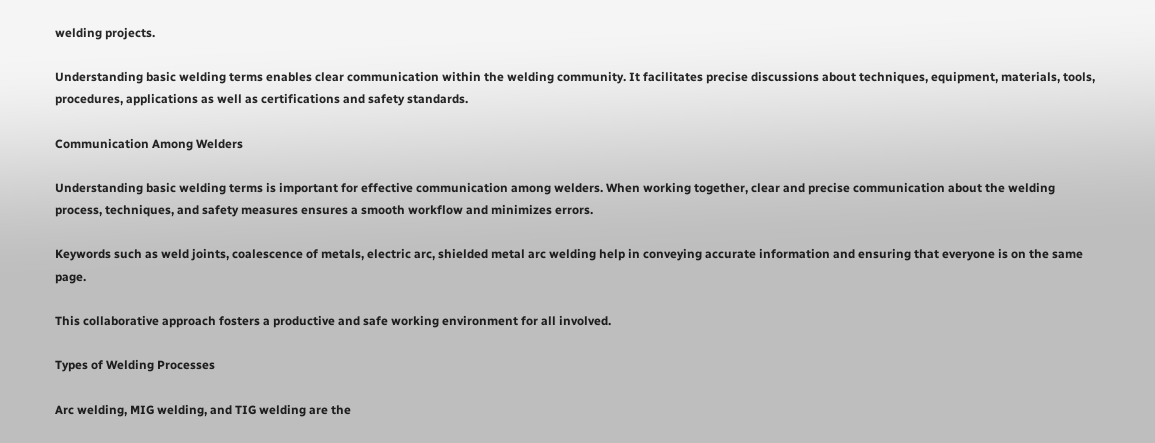welding projects.

Understanding basic welding terms enables clear communication within the welding community. It facilitates precise discussions about techniques, equipment, materials, tools, procedures, applications as well as certifications and safety standards.

Communication Among Welders

Understanding basic welding terms is important for effective communication among welders. When working together, clear and precise communication about the welding process, techniques, and safety measures ensures a smooth workflow and minimizes errors.

Keywords such as weld joints, coalescence of metals, electric arc, shielded metal arc welding help in conveying accurate information and ensuring that everyone is on the same page.

This collaborative approach fosters a productive and safe working environment for all involved.

Types of Welding Processes

Arc welding, MIG welding, and TIG welding are the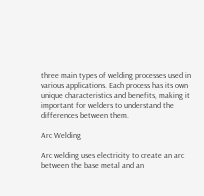three main types of welding processes used in various applications. Each process has its own unique characteristics and benefits, making it important for welders to understand the differences between them.

Arc Welding

Arc welding uses electricity to create an arc between the base metal and an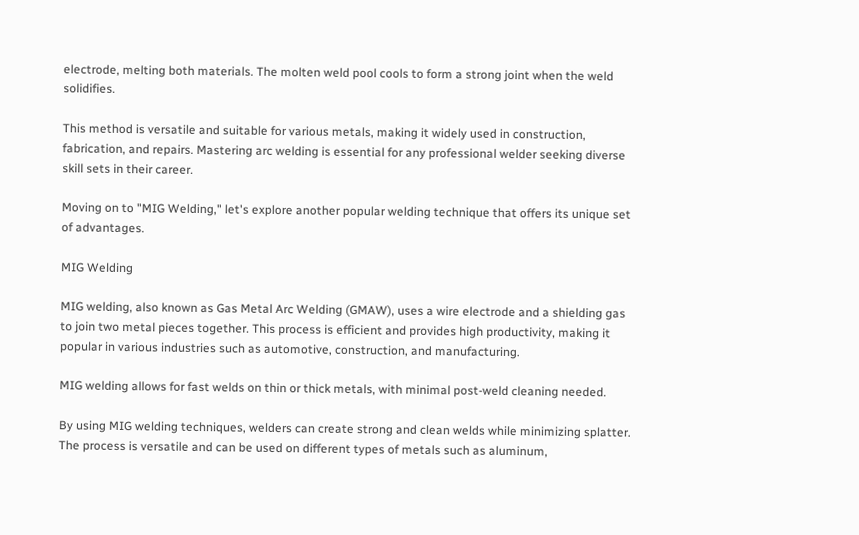electrode, melting both materials. The molten weld pool cools to form a strong joint when the weld solidifies.

This method is versatile and suitable for various metals, making it widely used in construction, fabrication, and repairs. Mastering arc welding is essential for any professional welder seeking diverse skill sets in their career.

Moving on to "MIG Welding," let's explore another popular welding technique that offers its unique set of advantages.

MIG Welding

MIG welding, also known as Gas Metal Arc Welding (GMAW), uses a wire electrode and a shielding gas to join two metal pieces together. This process is efficient and provides high productivity, making it popular in various industries such as automotive, construction, and manufacturing.

MIG welding allows for fast welds on thin or thick metals, with minimal post-weld cleaning needed.

By using MIG welding techniques, welders can create strong and clean welds while minimizing splatter. The process is versatile and can be used on different types of metals such as aluminum,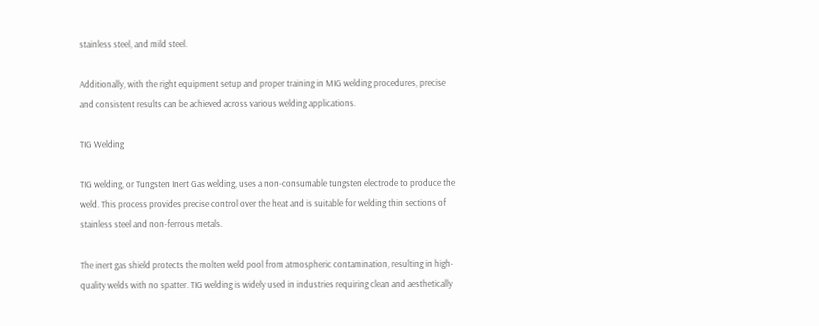stainless steel, and mild steel.

Additionally, with the right equipment setup and proper training in MIG welding procedures, precise and consistent results can be achieved across various welding applications.

TIG Welding

TIG welding, or Tungsten Inert Gas welding, uses a non-consumable tungsten electrode to produce the weld. This process provides precise control over the heat and is suitable for welding thin sections of stainless steel and non-ferrous metals.

The inert gas shield protects the molten weld pool from atmospheric contamination, resulting in high-quality welds with no spatter. TIG welding is widely used in industries requiring clean and aesthetically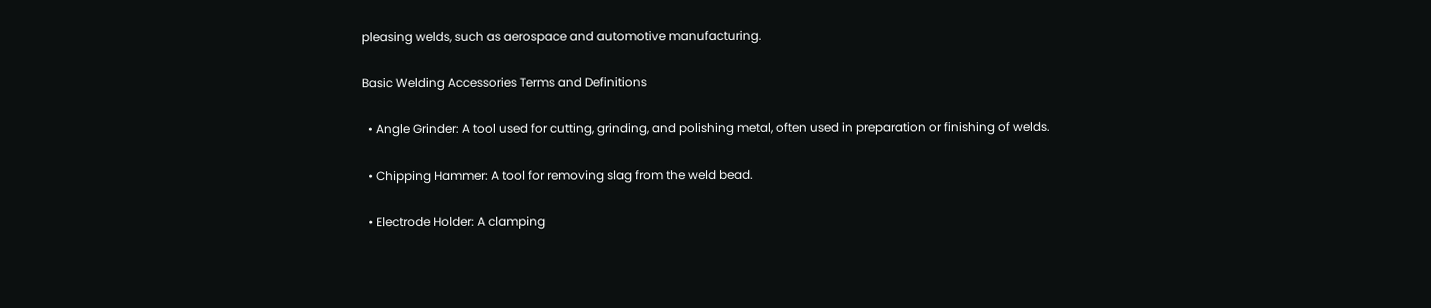pleasing welds, such as aerospace and automotive manufacturing.

Basic Welding Accessories Terms and Definitions

  • Angle Grinder: A tool used for cutting, grinding, and polishing metal, often used in preparation or finishing of welds.

  • Chipping Hammer: A tool for removing slag from the weld bead.

  • Electrode Holder: A clamping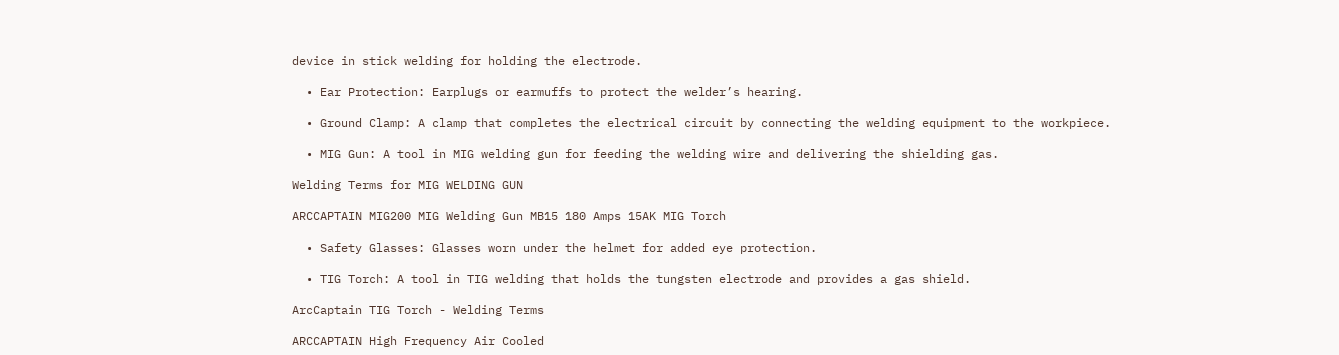device in stick welding for holding the electrode.

  • Ear Protection: Earplugs or earmuffs to protect the welder’s hearing.

  • Ground Clamp: A clamp that completes the electrical circuit by connecting the welding equipment to the workpiece.

  • MIG Gun: A tool in MIG welding gun for feeding the welding wire and delivering the shielding gas.

Welding Terms for MIG WELDING GUN

ARCCAPTAIN MIG200 MIG Welding Gun MB15 180 Amps 15AK MIG Torch

  • Safety Glasses: Glasses worn under the helmet for added eye protection.

  • TIG Torch: A tool in TIG welding that holds the tungsten electrode and provides a gas shield.

ArcCaptain TIG Torch - Welding Terms

ARCCAPTAIN High Frequency Air Cooled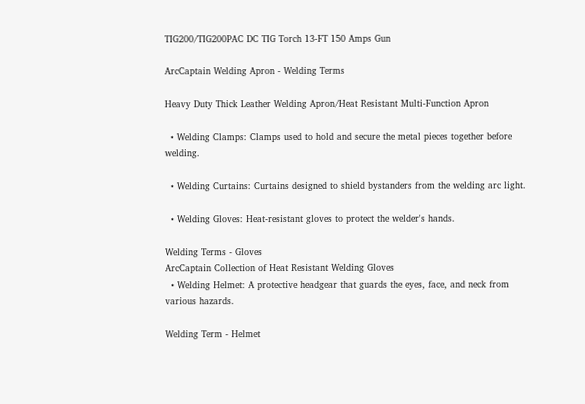TIG200/TIG200PAC DC TIG Torch 13-FT 150 Amps Gun

ArcCaptain Welding Apron - Welding Terms

Heavy Duty Thick Leather Welding Apron/Heat Resistant Multi-Function Apron

  • Welding Clamps: Clamps used to hold and secure the metal pieces together before welding.

  • Welding Curtains: Curtains designed to shield bystanders from the welding arc light.

  • Welding Gloves: Heat-resistant gloves to protect the welder's hands.

Welding Terms - Gloves
ArcCaptain Collection of Heat Resistant Welding Gloves
  • Welding Helmet: A protective headgear that guards the eyes, face, and neck from various hazards.

Welding Term - Helmet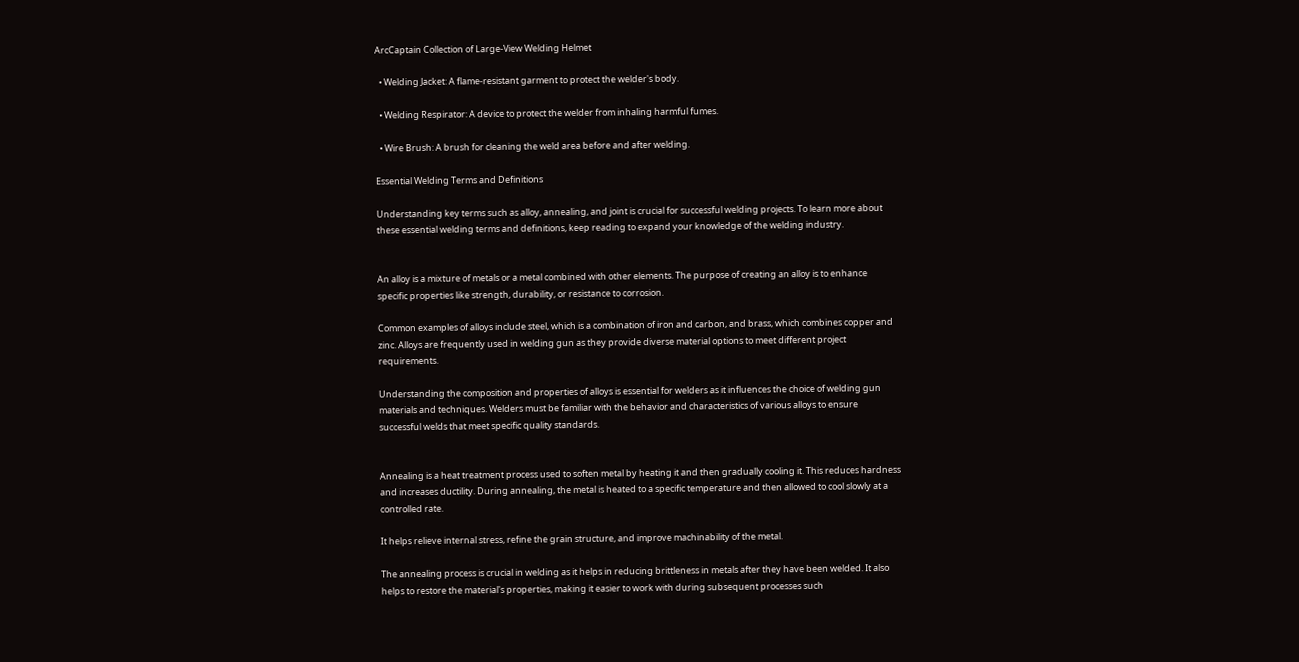ArcCaptain Collection of Large-View Welding Helmet

  • Welding Jacket: A flame-resistant garment to protect the welder's body.

  • Welding Respirator: A device to protect the welder from inhaling harmful fumes.

  • Wire Brush: A brush for cleaning the weld area before and after welding.

Essential Welding Terms and Definitions

Understanding key terms such as alloy, annealing, and joint is crucial for successful welding projects. To learn more about these essential welding terms and definitions, keep reading to expand your knowledge of the welding industry.


An alloy is a mixture of metals or a metal combined with other elements. The purpose of creating an alloy is to enhance specific properties like strength, durability, or resistance to corrosion.

Common examples of alloys include steel, which is a combination of iron and carbon, and brass, which combines copper and zinc. Alloys are frequently used in welding gun as they provide diverse material options to meet different project requirements.

Understanding the composition and properties of alloys is essential for welders as it influences the choice of welding gun materials and techniques. Welders must be familiar with the behavior and characteristics of various alloys to ensure successful welds that meet specific quality standards.


Annealing is a heat treatment process used to soften metal by heating it and then gradually cooling it. This reduces hardness and increases ductility. During annealing, the metal is heated to a specific temperature and then allowed to cool slowly at a controlled rate.

It helps relieve internal stress, refine the grain structure, and improve machinability of the metal.

The annealing process is crucial in welding as it helps in reducing brittleness in metals after they have been welded. It also helps to restore the material's properties, making it easier to work with during subsequent processes such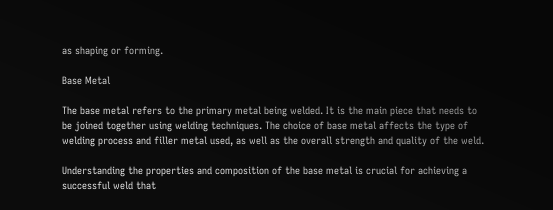as shaping or forming.

Base Metal

The base metal refers to the primary metal being welded. It is the main piece that needs to be joined together using welding techniques. The choice of base metal affects the type of welding process and filler metal used, as well as the overall strength and quality of the weld.

Understanding the properties and composition of the base metal is crucial for achieving a successful weld that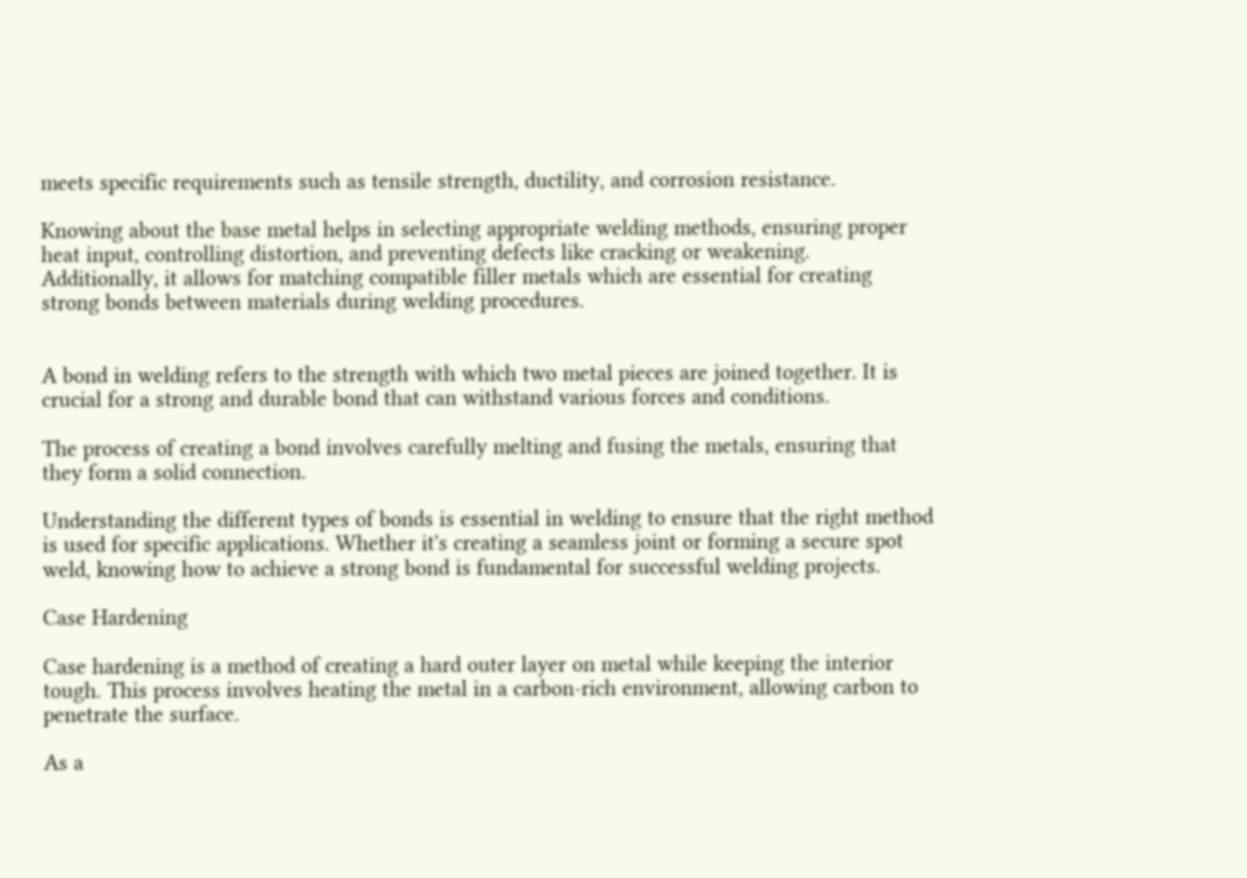meets specific requirements such as tensile strength, ductility, and corrosion resistance.

Knowing about the base metal helps in selecting appropriate welding methods, ensuring proper heat input, controlling distortion, and preventing defects like cracking or weakening. Additionally, it allows for matching compatible filler metals which are essential for creating strong bonds between materials during welding procedures.


A bond in welding refers to the strength with which two metal pieces are joined together. It is crucial for a strong and durable bond that can withstand various forces and conditions.

The process of creating a bond involves carefully melting and fusing the metals, ensuring that they form a solid connection.

Understanding the different types of bonds is essential in welding to ensure that the right method is used for specific applications. Whether it's creating a seamless joint or forming a secure spot weld, knowing how to achieve a strong bond is fundamental for successful welding projects.

Case Hardening

Case hardening is a method of creating a hard outer layer on metal while keeping the interior tough. This process involves heating the metal in a carbon-rich environment, allowing carbon to penetrate the surface.

As a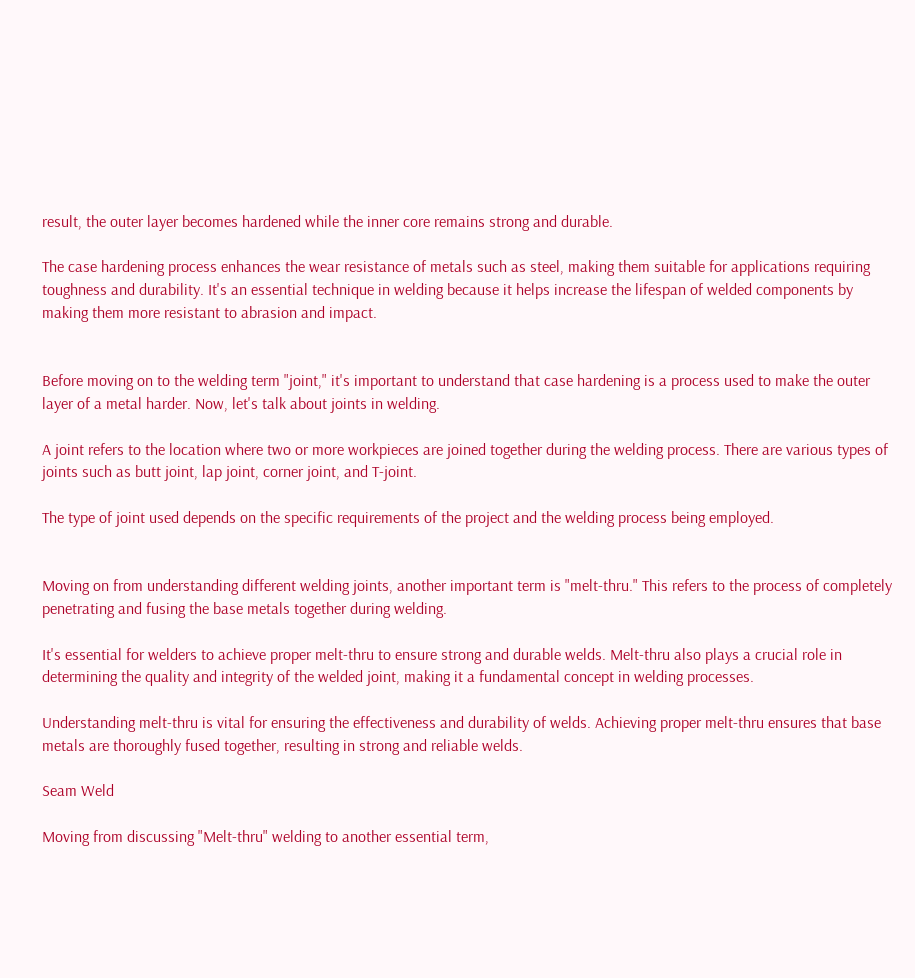result, the outer layer becomes hardened while the inner core remains strong and durable.

The case hardening process enhances the wear resistance of metals such as steel, making them suitable for applications requiring toughness and durability. It's an essential technique in welding because it helps increase the lifespan of welded components by making them more resistant to abrasion and impact.


Before moving on to the welding term "joint," it's important to understand that case hardening is a process used to make the outer layer of a metal harder. Now, let's talk about joints in welding.

A joint refers to the location where two or more workpieces are joined together during the welding process. There are various types of joints such as butt joint, lap joint, corner joint, and T-joint.

The type of joint used depends on the specific requirements of the project and the welding process being employed.


Moving on from understanding different welding joints, another important term is "melt-thru." This refers to the process of completely penetrating and fusing the base metals together during welding.

It's essential for welders to achieve proper melt-thru to ensure strong and durable welds. Melt-thru also plays a crucial role in determining the quality and integrity of the welded joint, making it a fundamental concept in welding processes.

Understanding melt-thru is vital for ensuring the effectiveness and durability of welds. Achieving proper melt-thru ensures that base metals are thoroughly fused together, resulting in strong and reliable welds.

Seam Weld

Moving from discussing "Melt-thru" welding to another essential term,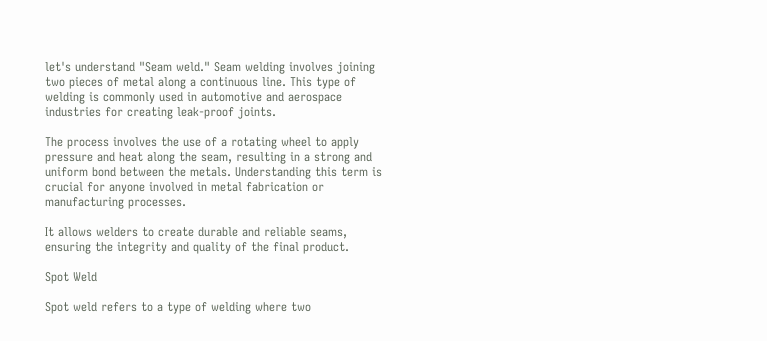let's understand "Seam weld." Seam welding involves joining two pieces of metal along a continuous line. This type of welding is commonly used in automotive and aerospace industries for creating leak-proof joints.

The process involves the use of a rotating wheel to apply pressure and heat along the seam, resulting in a strong and uniform bond between the metals. Understanding this term is crucial for anyone involved in metal fabrication or manufacturing processes.

It allows welders to create durable and reliable seams, ensuring the integrity and quality of the final product.

Spot Weld

Spot weld refers to a type of welding where two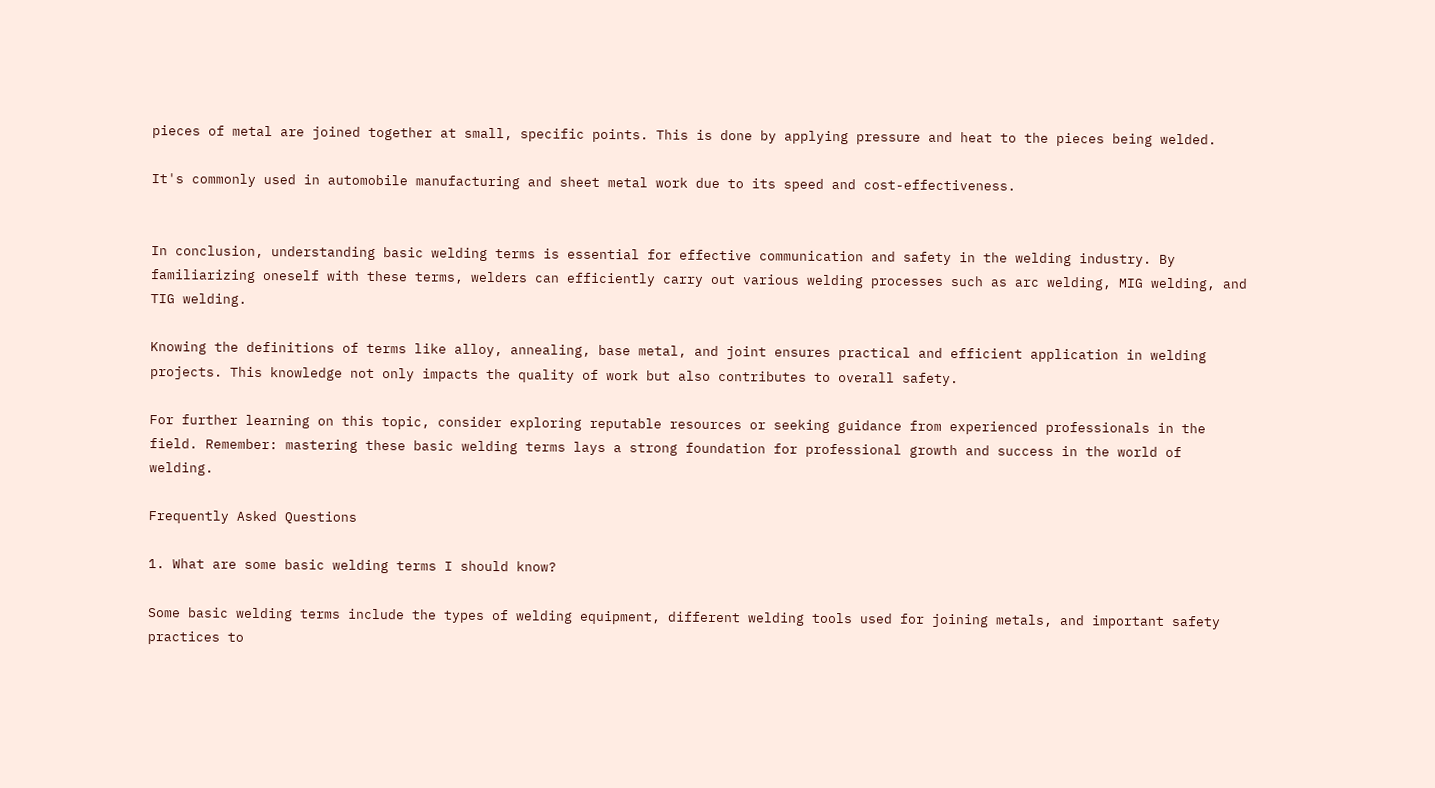pieces of metal are joined together at small, specific points. This is done by applying pressure and heat to the pieces being welded.

It's commonly used in automobile manufacturing and sheet metal work due to its speed and cost-effectiveness.


In conclusion, understanding basic welding terms is essential for effective communication and safety in the welding industry. By familiarizing oneself with these terms, welders can efficiently carry out various welding processes such as arc welding, MIG welding, and TIG welding.

Knowing the definitions of terms like alloy, annealing, base metal, and joint ensures practical and efficient application in welding projects. This knowledge not only impacts the quality of work but also contributes to overall safety.

For further learning on this topic, consider exploring reputable resources or seeking guidance from experienced professionals in the field. Remember: mastering these basic welding terms lays a strong foundation for professional growth and success in the world of welding.

Frequently Asked Questions

1. What are some basic welding terms I should know?

Some basic welding terms include the types of welding equipment, different welding tools used for joining metals, and important safety practices to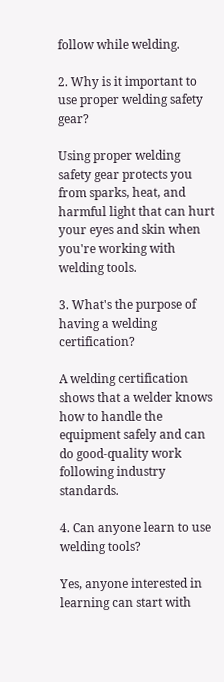follow while welding.

2. Why is it important to use proper welding safety gear?

Using proper welding safety gear protects you from sparks, heat, and harmful light that can hurt your eyes and skin when you're working with welding tools.

3. What's the purpose of having a welding certification?

A welding certification shows that a welder knows how to handle the equipment safely and can do good-quality work following industry standards.

4. Can anyone learn to use welding tools?

Yes, anyone interested in learning can start with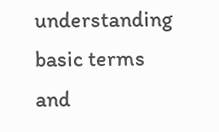understanding basic terms and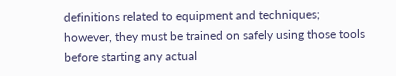definitions related to equipment and techniques; however, they must be trained on safely using those tools before starting any actual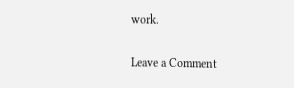work.

Leave a Comment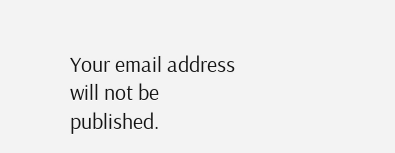Your email address will not be published.